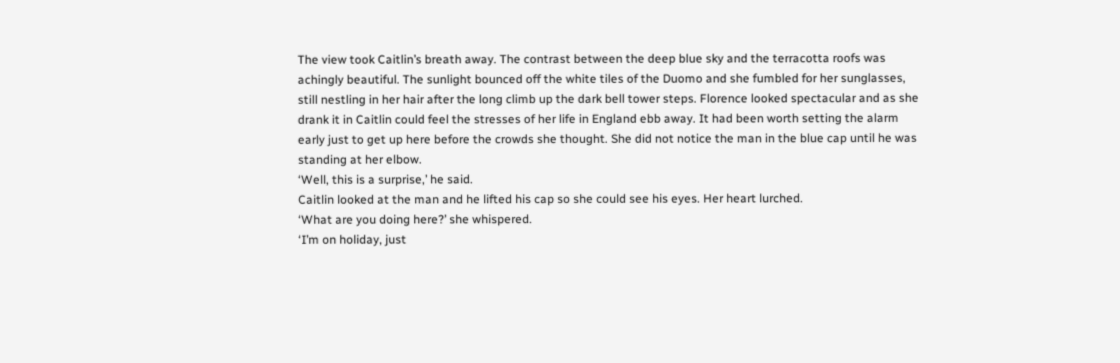The view took Caitlin’s breath away. The contrast between the deep blue sky and the terracotta roofs was achingly beautiful. The sunlight bounced off the white tiles of the Duomo and she fumbled for her sunglasses, still nestling in her hair after the long climb up the dark bell tower steps. Florence looked spectacular and as she drank it in Caitlin could feel the stresses of her life in England ebb away. It had been worth setting the alarm early just to get up here before the crowds she thought. She did not notice the man in the blue cap until he was standing at her elbow.
‘Well, this is a surprise,’ he said.
Caitlin looked at the man and he lifted his cap so she could see his eyes. Her heart lurched.
‘What are you doing here?’ she whispered.
‘I’m on holiday, just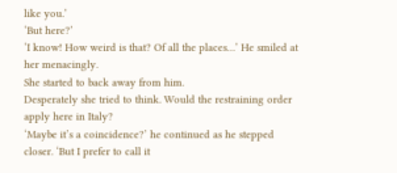like you.’
‘But here?’
‘I know! How weird is that? Of all the places…’ He smiled at her menacingly.
She started to back away from him.
Desperately she tried to think. Would the restraining order apply here in Italy?
‘Maybe it’s a coincidence?’ he continued as he stepped closer. ‘But I prefer to call it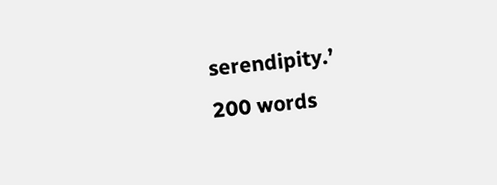serendipity.’
200 words